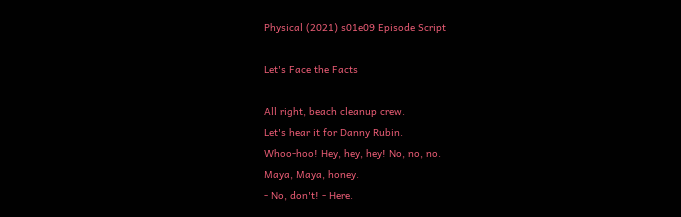Physical (2021) s01e09 Episode Script

Let's Face the Facts

All right, beach cleanup crew.
Let's hear it for Danny Rubin.
Whoo-hoo! Hey, hey, hey! No, no, no.
Maya, Maya, honey.
- No, don't! - Here.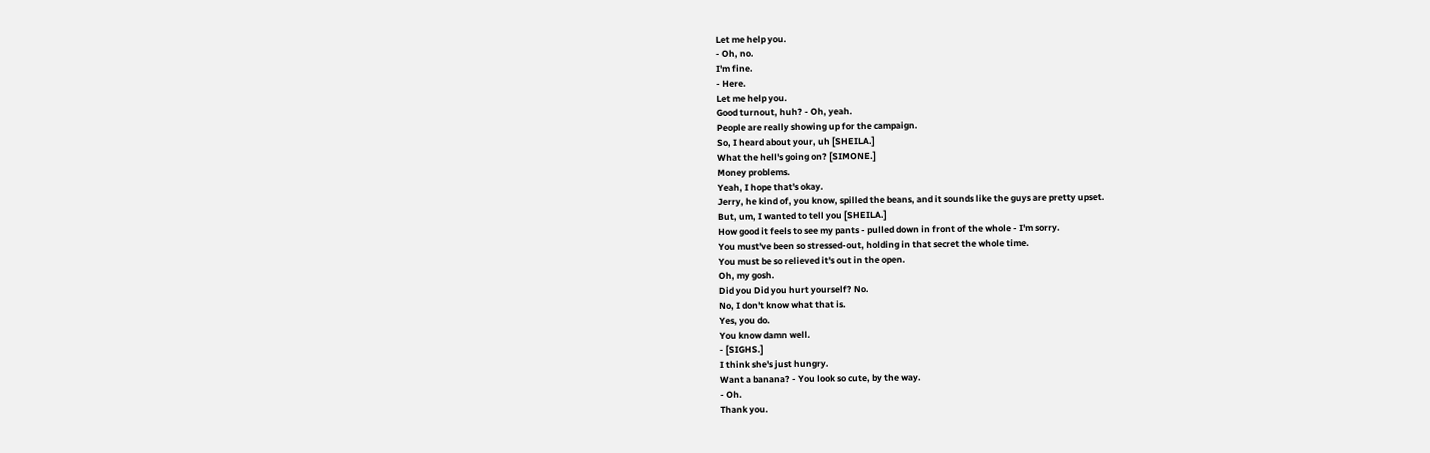Let me help you.
- Oh, no.
I'm fine.
- Here.
Let me help you.
Good turnout, huh? - Oh, yeah.
People are really showing up for the campaign.
So, I heard about your, uh [SHEILA.]
What the hell's going on? [SIMONE.]
Money problems.
Yeah, I hope that's okay.
Jerry, he kind of, you know, spilled the beans, and it sounds like the guys are pretty upset.
But, um, I wanted to tell you [SHEILA.]
How good it feels to see my pants - pulled down in front of the whole - I'm sorry.
You must've been so stressed-out, holding in that secret the whole time.
You must be so relieved it's out in the open.
Oh, my gosh.
Did you Did you hurt yourself? No.
No, I don't know what that is.
Yes, you do.
You know damn well.
- [SIGHS.]
I think she's just hungry.
Want a banana? - You look so cute, by the way.
- Oh.
Thank you.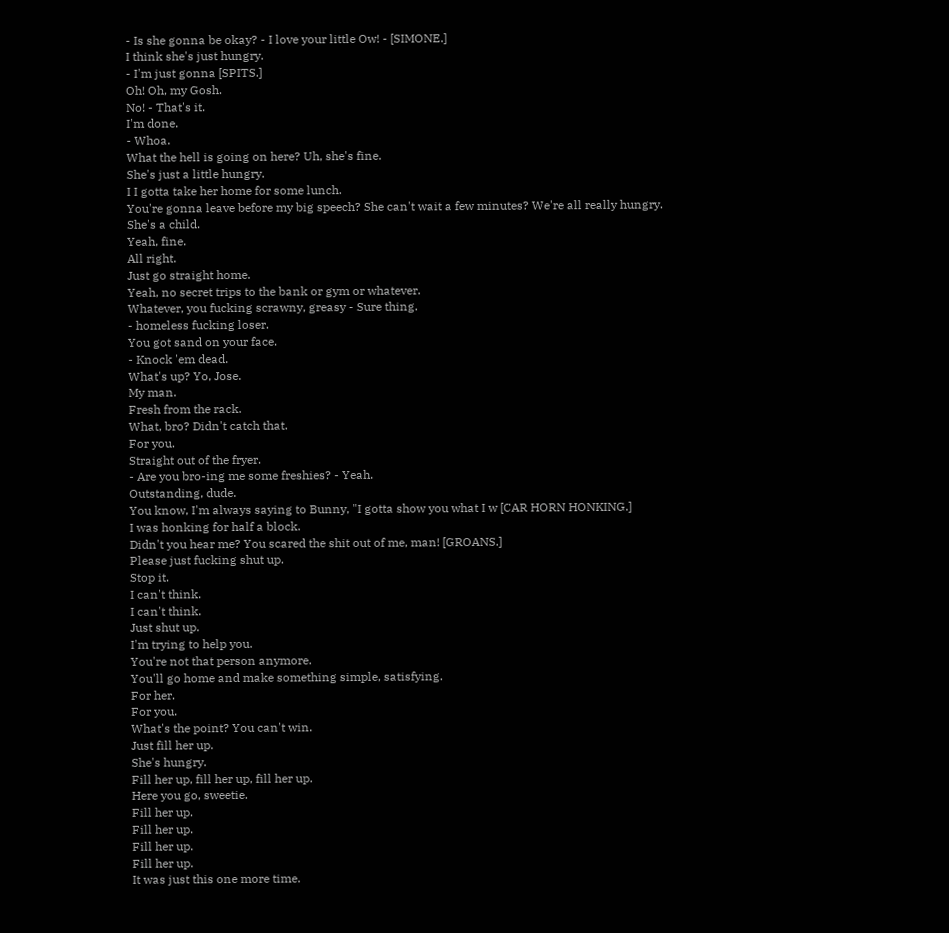- Is she gonna be okay? - I love your little Ow! - [SIMONE.]
I think she's just hungry.
- I'm just gonna [SPITS.]
Oh! Oh, my Gosh.
No! - That's it.
I'm done.
- Whoa.
What the hell is going on here? Uh, she's fine.
She's just a little hungry.
I I gotta take her home for some lunch.
You're gonna leave before my big speech? She can't wait a few minutes? We're all really hungry.
She's a child.
Yeah, fine.
All right.
Just go straight home.
Yeah, no secret trips to the bank or gym or whatever.
Whatever, you fucking scrawny, greasy - Sure thing.
- homeless fucking loser.
You got sand on your face.
- Knock 'em dead.
What's up? Yo, Jose.
My man.
Fresh from the rack.
What, bro? Didn't catch that.
For you.
Straight out of the fryer.
- Are you bro-ing me some freshies? - Yeah.
Outstanding, dude.
You know, I'm always saying to Bunny, "I gotta show you what I w [CAR HORN HONKING.]
I was honking for half a block.
Didn't you hear me? You scared the shit out of me, man! [GROANS.]
Please just fucking shut up.
Stop it.
I can't think.
I can't think.
Just shut up.
I'm trying to help you.
You're not that person anymore.
You'll go home and make something simple, satisfying.
For her.
For you.
What's the point? You can't win.
Just fill her up.
She's hungry.
Fill her up, fill her up, fill her up.
Here you go, sweetie.
Fill her up.
Fill her up.
Fill her up.
Fill her up.
It was just this one more time.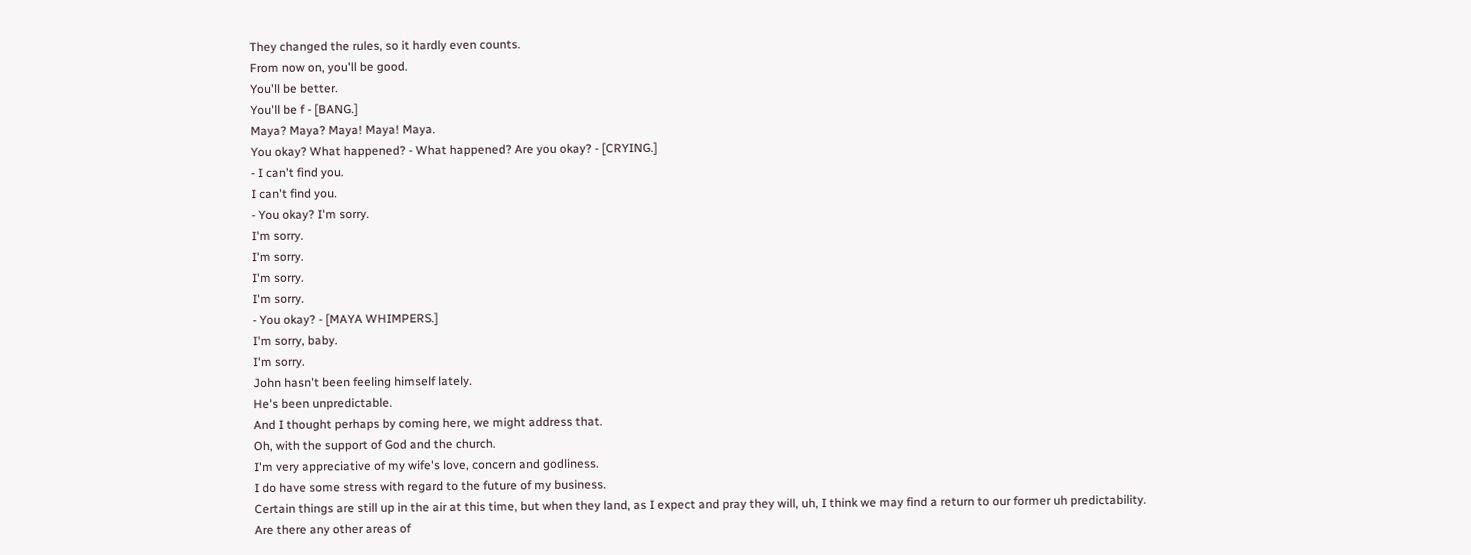They changed the rules, so it hardly even counts.
From now on, you'll be good.
You'll be better.
You'll be f - [BANG.]
Maya? Maya? Maya! Maya! Maya.
You okay? What happened? - What happened? Are you okay? - [CRYING.]
- I can't find you.
I can't find you.
- You okay? I'm sorry.
I'm sorry.
I'm sorry.
I'm sorry.
I'm sorry.
- You okay? - [MAYA WHIMPERS.]
I'm sorry, baby.
I'm sorry.
John hasn't been feeling himself lately.
He's been unpredictable.
And I thought perhaps by coming here, we might address that.
Oh, with the support of God and the church.
I'm very appreciative of my wife's love, concern and godliness.
I do have some stress with regard to the future of my business.
Certain things are still up in the air at this time, but when they land, as I expect and pray they will, uh, I think we may find a return to our former uh predictability.
Are there any other areas of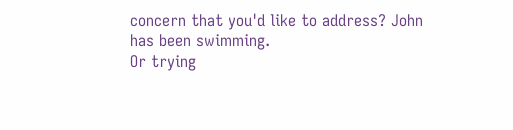concern that you'd like to address? John has been swimming.
Or trying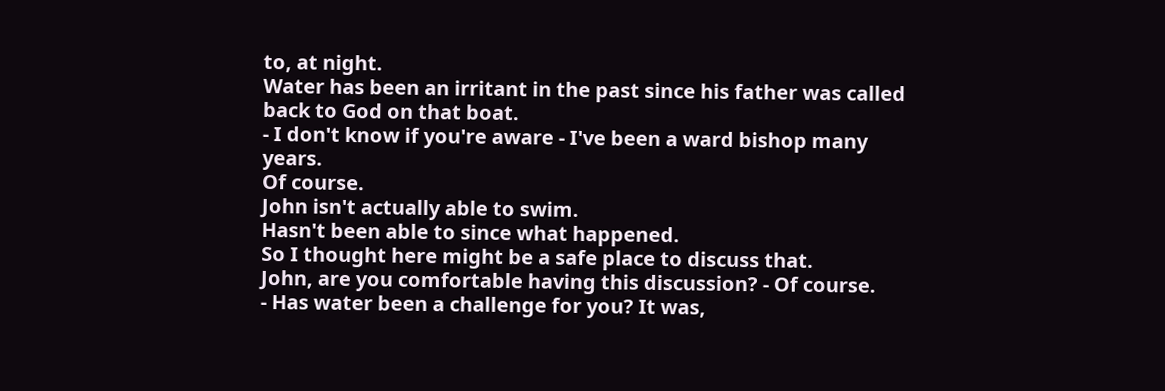to, at night.
Water has been an irritant in the past since his father was called back to God on that boat.
- I don't know if you're aware - I've been a ward bishop many years.
Of course.
John isn't actually able to swim.
Hasn't been able to since what happened.
So I thought here might be a safe place to discuss that.
John, are you comfortable having this discussion? - Of course.
- Has water been a challenge for you? It was,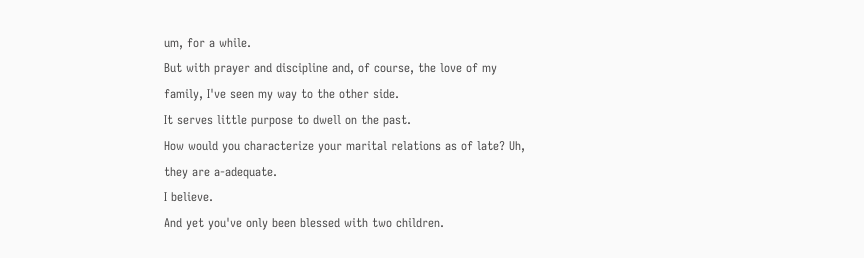um, for a while.
But with prayer and discipline and, of course, the love of my family, I've seen my way to the other side.
It serves little purpose to dwell on the past.
How would you characterize your marital relations as of late? Uh, they are a-adequate.
I believe.
And yet you've only been blessed with two children.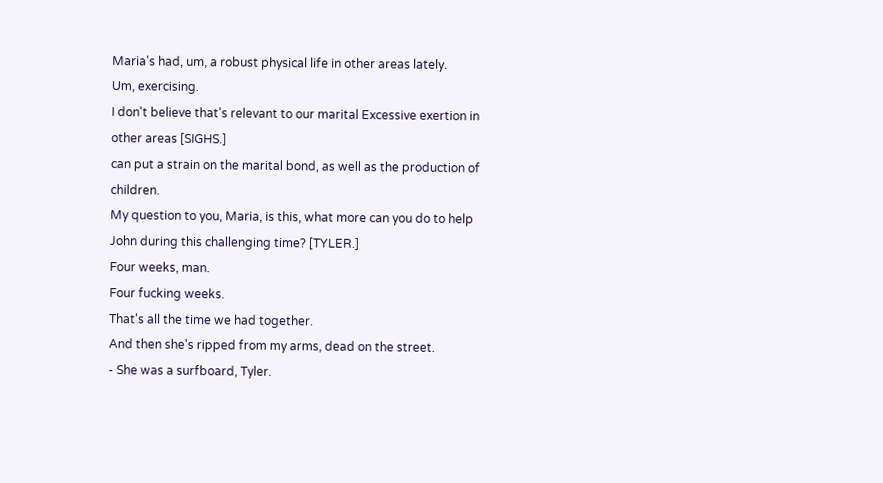Maria's had, um, a robust physical life in other areas lately.
Um, exercising.
I don't believe that's relevant to our marital Excessive exertion in other areas [SIGHS.]
can put a strain on the marital bond, as well as the production of children.
My question to you, Maria, is this, what more can you do to help John during this challenging time? [TYLER.]
Four weeks, man.
Four fucking weeks.
That's all the time we had together.
And then she's ripped from my arms, dead on the street.
- She was a surfboard, Tyler.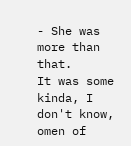- She was more than that.
It was some kinda, I don't know, omen of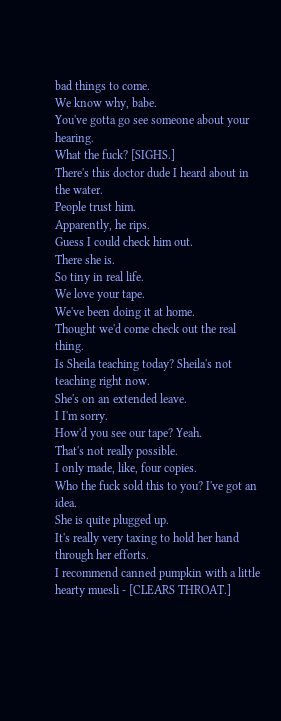bad things to come.
We know why, babe.
You've gotta go see someone about your hearing.
What the fuck? [SIGHS.]
There's this doctor dude I heard about in the water.
People trust him.
Apparently, he rips.
Guess I could check him out.
There she is.
So tiny in real life.
We love your tape.
We've been doing it at home.
Thought we'd come check out the real thing.
Is Sheila teaching today? Sheila's not teaching right now.
She's on an extended leave.
I I'm sorry.
How'd you see our tape? Yeah.
That's not really possible.
I only made, like, four copies.
Who the fuck sold this to you? I've got an idea.
She is quite plugged up.
It's really very taxing to hold her hand through her efforts.
I recommend canned pumpkin with a little hearty muesli - [CLEARS THROAT.]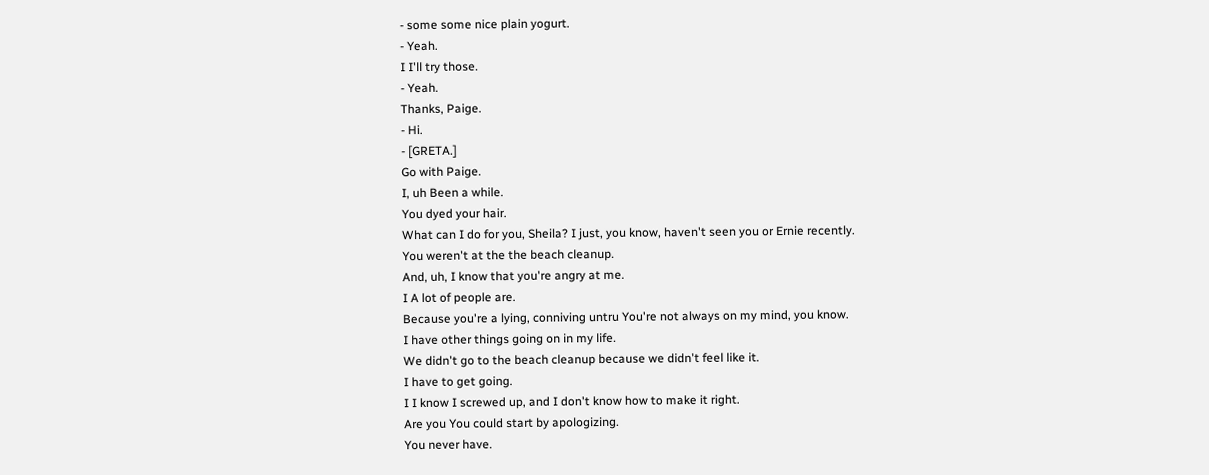- some some nice plain yogurt.
- Yeah.
I I'll try those.
- Yeah.
Thanks, Paige.
- Hi.
- [GRETA.]
Go with Paige.
I, uh Been a while.
You dyed your hair.
What can I do for you, Sheila? I just, you know, haven't seen you or Ernie recently.
You weren't at the the beach cleanup.
And, uh, I know that you're angry at me.
I A lot of people are.
Because you're a lying, conniving untru You're not always on my mind, you know.
I have other things going on in my life.
We didn't go to the beach cleanup because we didn't feel like it.
I have to get going.
I I know I screwed up, and I don't know how to make it right.
Are you You could start by apologizing.
You never have.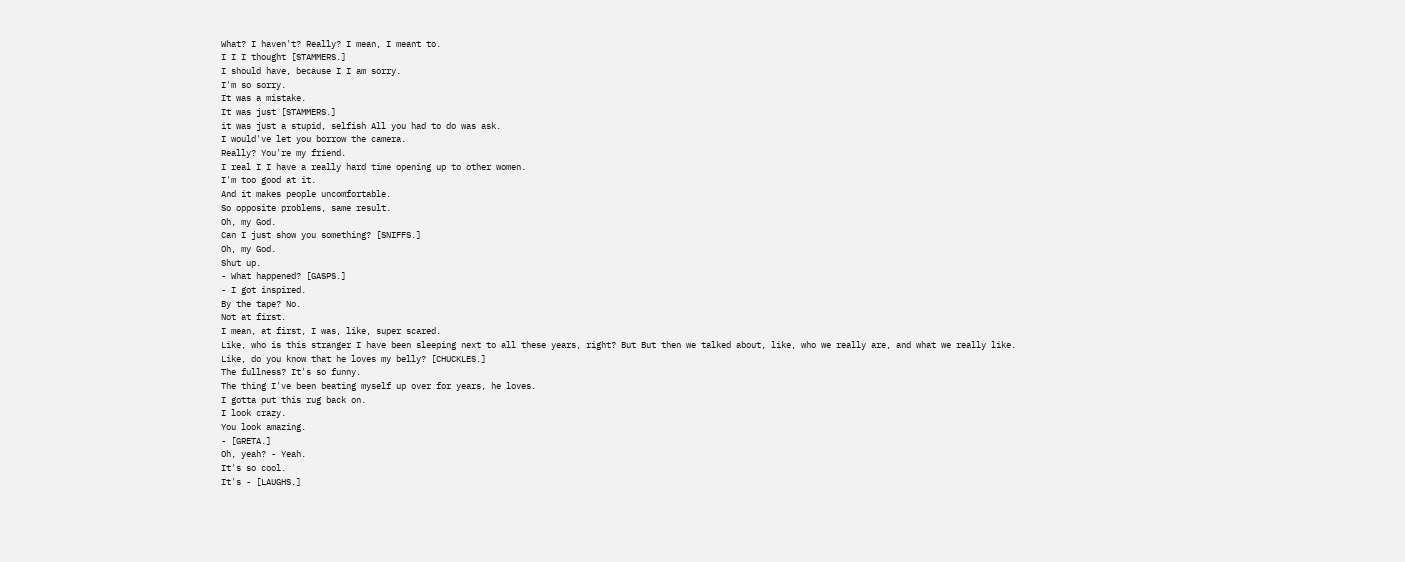What? I haven't? Really? I mean, I meant to.
I I I thought [STAMMERS.]
I should have, because I I am sorry.
I'm so sorry.
It was a mistake.
It was just [STAMMERS.]
it was just a stupid, selfish All you had to do was ask.
I would've let you borrow the camera.
Really? You're my friend.
I real I I have a really hard time opening up to other women.
I'm too good at it.
And it makes people uncomfortable.
So opposite problems, same result.
Oh, my God.
Can I just show you something? [SNIFFS.]
Oh, my God.
Shut up.
- What happened? [GASPS.]
- I got inspired.
By the tape? No.
Not at first.
I mean, at first, I was, like, super scared.
Like, who is this stranger I have been sleeping next to all these years, right? But But then we talked about, like, who we really are, and what we really like.
Like, do you know that he loves my belly? [CHUCKLES.]
The fullness? It's so funny.
The thing I've been beating myself up over for years, he loves.
I gotta put this rug back on.
I look crazy.
You look amazing.
- [GRETA.]
Oh, yeah? - Yeah.
It's so cool.
It's - [LAUGHS.]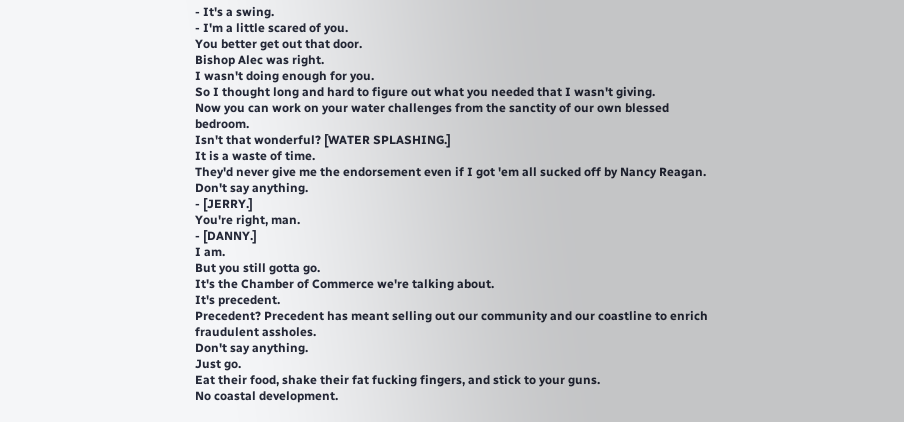- It's a swing.
- I'm a little scared of you.
You better get out that door.
Bishop Alec was right.
I wasn't doing enough for you.
So I thought long and hard to figure out what you needed that I wasn't giving.
Now you can work on your water challenges from the sanctity of our own blessed bedroom.
Isn't that wonderful? [WATER SPLASHING.]
It is a waste of time.
They'd never give me the endorsement even if I got 'em all sucked off by Nancy Reagan.
Don't say anything.
- [JERRY.]
You're right, man.
- [DANNY.]
I am.
But you still gotta go.
It's the Chamber of Commerce we're talking about.
It's precedent.
Precedent? Precedent has meant selling out our community and our coastline to enrich fraudulent assholes.
Don't say anything.
Just go.
Eat their food, shake their fat fucking fingers, and stick to your guns.
No coastal development.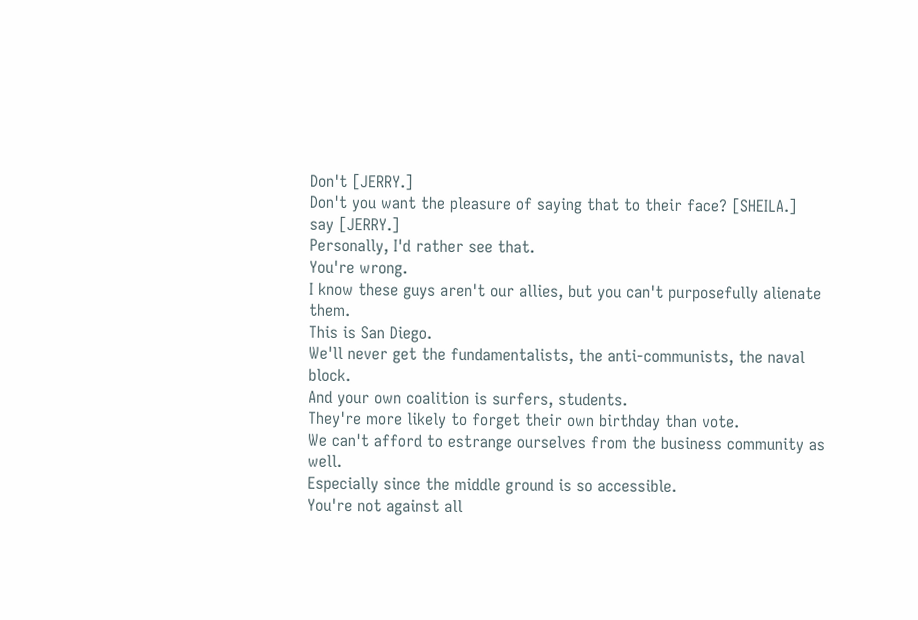Don't [JERRY.]
Don't you want the pleasure of saying that to their face? [SHEILA.]
say [JERRY.]
Personally, I'd rather see that.
You're wrong.
I know these guys aren't our allies, but you can't purposefully alienate them.
This is San Diego.
We'll never get the fundamentalists, the anti-communists, the naval block.
And your own coalition is surfers, students.
They're more likely to forget their own birthday than vote.
We can't afford to estrange ourselves from the business community as well.
Especially since the middle ground is so accessible.
You're not against all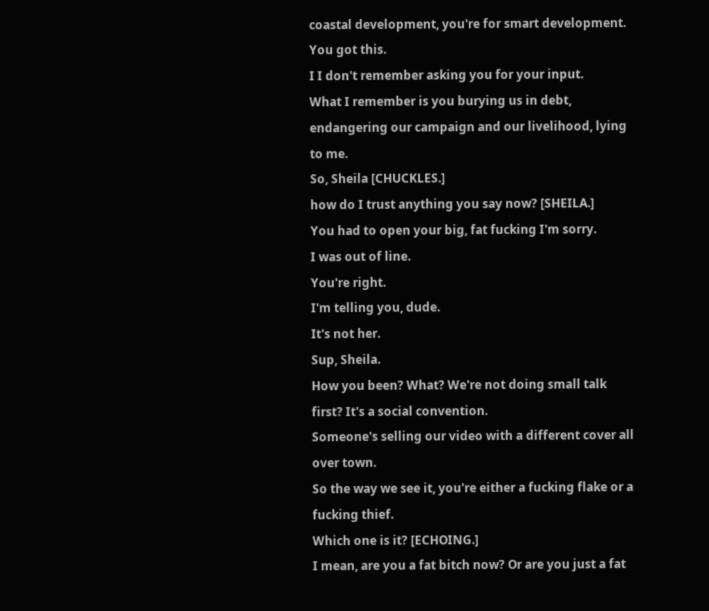coastal development, you're for smart development.
You got this.
I I don't remember asking you for your input.
What I remember is you burying us in debt, endangering our campaign and our livelihood, lying to me.
So, Sheila [CHUCKLES.]
how do I trust anything you say now? [SHEILA.]
You had to open your big, fat fucking I'm sorry.
I was out of line.
You're right.
I'm telling you, dude.
It's not her.
Sup, Sheila.
How you been? What? We're not doing small talk first? It's a social convention.
Someone's selling our video with a different cover all over town.
So the way we see it, you're either a fucking flake or a fucking thief.
Which one is it? [ECHOING.]
I mean, are you a fat bitch now? Or are you just a fat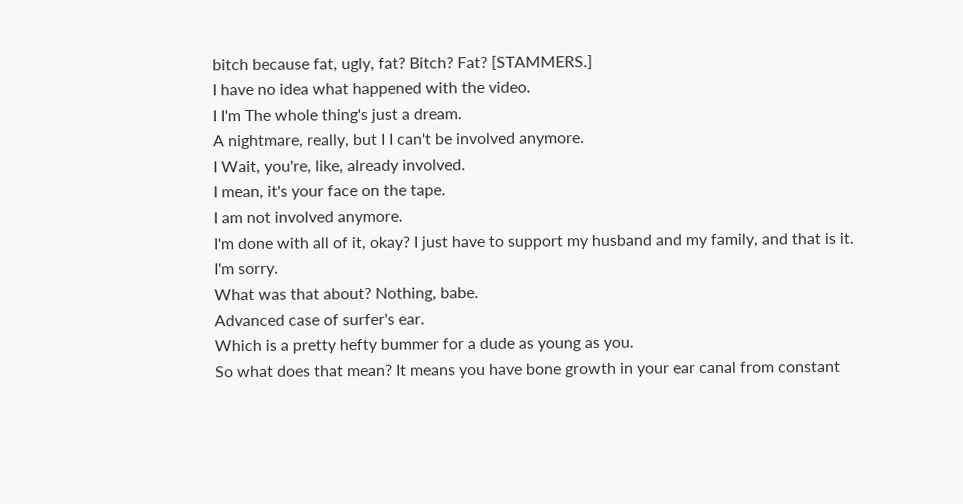bitch because fat, ugly, fat? Bitch? Fat? [STAMMERS.]
I have no idea what happened with the video.
I I'm The whole thing's just a dream.
A nightmare, really, but I I can't be involved anymore.
I Wait, you're, like, already involved.
I mean, it's your face on the tape.
I am not involved anymore.
I'm done with all of it, okay? I just have to support my husband and my family, and that is it.
I'm sorry.
What was that about? Nothing, babe.
Advanced case of surfer's ear.
Which is a pretty hefty bummer for a dude as young as you.
So what does that mean? It means you have bone growth in your ear canal from constant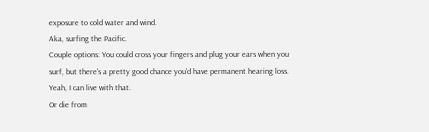exposure to cold water and wind.
Aka, surfing the Pacific.
Couple options: You could cross your fingers and plug your ears when you surf, but there's a pretty good chance you'd have permanent hearing loss.
Yeah, I can live with that.
Or die from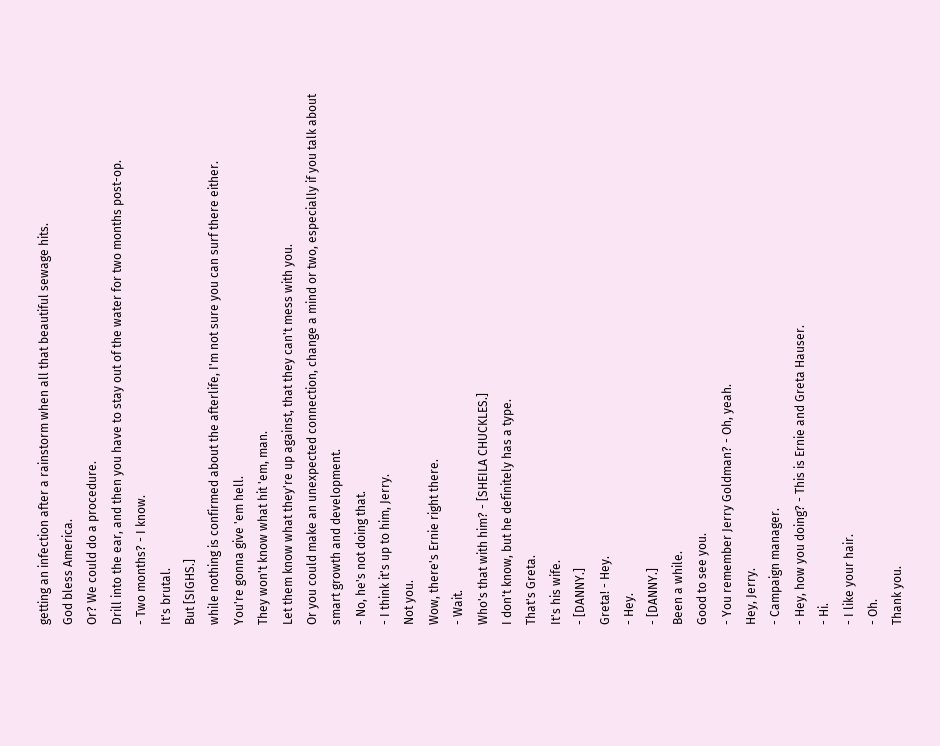getting an infection after a rainstorm when all that beautiful sewage hits.
God bless America.
Or? We could do a procedure.
Drill into the ear, and then you have to stay out of the water for two months post-op.
- Two months? - I know.
It's brutal.
But [SIGHS.]
while nothing is confirmed about the afterlife, I'm not sure you can surf there either.
You're gonna give 'em hell.
They won't know what hit 'em, man.
Let them know what they're up against, that they can't mess with you.
Or you could make an unexpected connection, change a mind or two, especially if you talk about smart growth and development.
- No, he's not doing that.
- I think it's up to him, Jerry.
Not you.
Wow, there's Ernie right there.
- Wait.
Who's that with him? - [SHEILA CHUCKLES.]
I don't know, but he definitely has a type.
That's Greta.
It's his wife.
- [DANNY.]
Greta! - Hey.
- Hey.
- [DANNY.]
Been a while.
Good to see you.
- You remember Jerry Goldman? - Oh, yeah.
Hey, Jerry.
- Campaign manager.
- Hey, how you doing? - This is Ernie and Greta Hauser.
- Hi.
- I like your hair.
- Oh.
Thank you.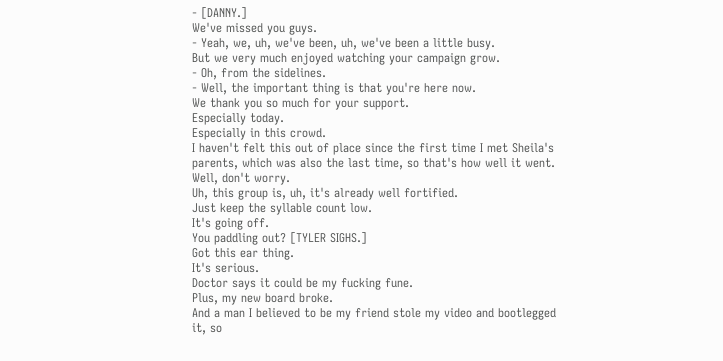- [DANNY.]
We've missed you guys.
- Yeah, we, uh, we've been, uh, we've been a little busy.
But we very much enjoyed watching your campaign grow.
- Oh, from the sidelines.
- Well, the important thing is that you're here now.
We thank you so much for your support.
Especially today.
Especially in this crowd.
I haven't felt this out of place since the first time I met Sheila's parents, which was also the last time, so that's how well it went.
Well, don't worry.
Uh, this group is, uh, it's already well fortified.
Just keep the syllable count low.
It's going off.
You paddling out? [TYLER SIGHS.]
Got this ear thing.
It's serious.
Doctor says it could be my fucking fune.
Plus, my new board broke.
And a man I believed to be my friend stole my video and bootlegged it, so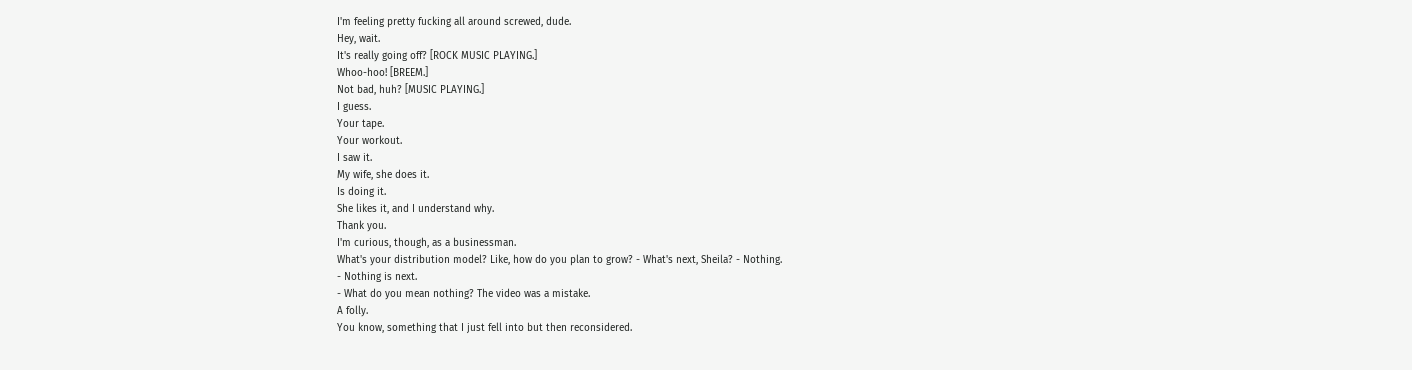I'm feeling pretty fucking all around screwed, dude.
Hey, wait.
It's really going off? [ROCK MUSIC PLAYING.]
Whoo-hoo! [BREEM.]
Not bad, huh? [MUSIC PLAYING.]
I guess.
Your tape.
Your workout.
I saw it.
My wife, she does it.
Is doing it.
She likes it, and I understand why.
Thank you.
I'm curious, though, as a businessman.
What's your distribution model? Like, how do you plan to grow? - What's next, Sheila? - Nothing.
- Nothing is next.
- What do you mean nothing? The video was a mistake.
A folly.
You know, something that I just fell into but then reconsidered.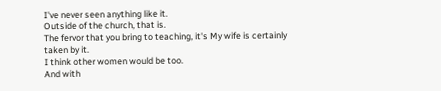I've never seen anything like it.
Outside of the church, that is.
The fervor that you bring to teaching, it's My wife is certainly taken by it.
I think other women would be too.
And with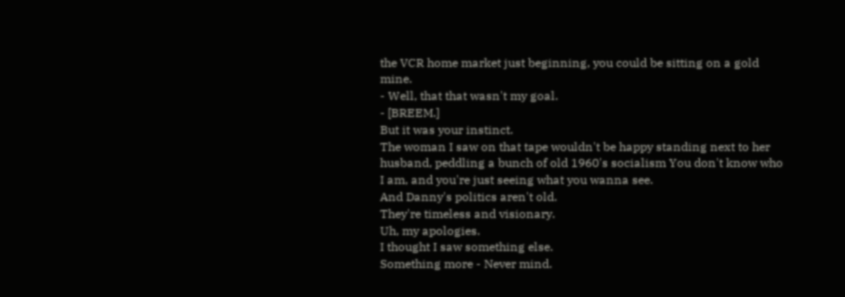the VCR home market just beginning, you could be sitting on a gold mine.
- Well, that that wasn't my goal.
- [BREEM.]
But it was your instinct.
The woman I saw on that tape wouldn't be happy standing next to her husband, peddling a bunch of old 1960's socialism You don't know who I am, and you're just seeing what you wanna see.
And Danny's politics aren't old.
They're timeless and visionary.
Uh, my apologies.
I thought I saw something else.
Something more - Never mind.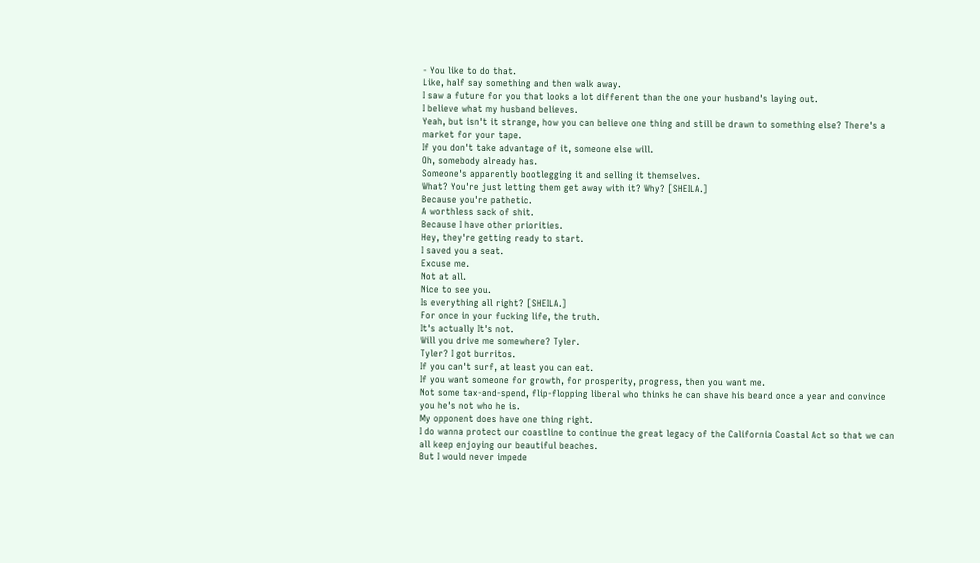- You like to do that.
Like, half say something and then walk away.
I saw a future for you that looks a lot different than the one your husband's laying out.
I believe what my husband believes.
Yeah, but isn't it strange, how you can believe one thing and still be drawn to something else? There's a market for your tape.
If you don't take advantage of it, someone else will.
Oh, somebody already has.
Someone's apparently bootlegging it and selling it themselves.
What? You're just letting them get away with it? Why? [SHEILA.]
Because you're pathetic.
A worthless sack of shit.
Because I have other priorities.
Hey, they're getting ready to start.
I saved you a seat.
Excuse me.
Not at all.
Nice to see you.
Is everything all right? [SHEILA.]
For once in your fucking life, the truth.
It's actually It's not.
Will you drive me somewhere? Tyler.
Tyler? I got burritos.
If you can't surf, at least you can eat.
If you want someone for growth, for prosperity, progress, then you want me.
Not some tax-and-spend, flip-flopping liberal who thinks he can shave his beard once a year and convince you he's not who he is.
My opponent does have one thing right.
I do wanna protect our coastline to continue the great legacy of the California Coastal Act so that we can all keep enjoying our beautiful beaches.
But I would never impede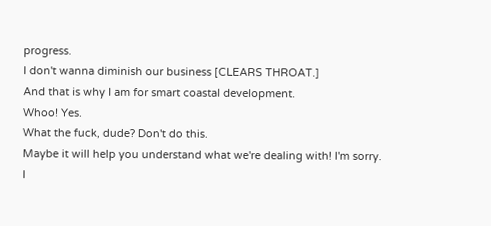progress.
I don't wanna diminish our business [CLEARS THROAT.]
And that is why I am for smart coastal development.
Whoo! Yes.
What the fuck, dude? Don't do this.
Maybe it will help you understand what we're dealing with! I'm sorry.
I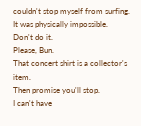couldn't stop myself from surfing.
It was physically impossible.
Don't do it.
Please, Bun.
That concert shirt is a collector's item.
Then promise you'll stop.
I can't have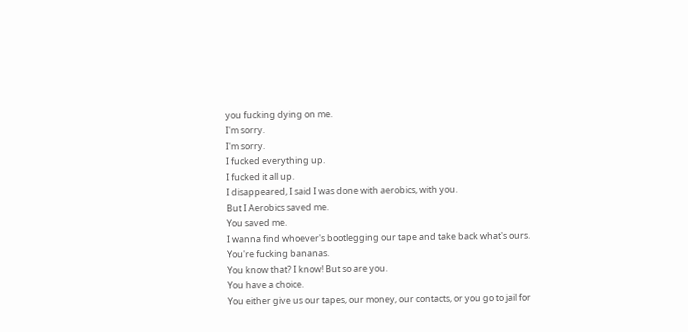you fucking dying on me.
I'm sorry.
I'm sorry.
I fucked everything up.
I fucked it all up.
I disappeared, I said I was done with aerobics, with you.
But I Aerobics saved me.
You saved me.
I wanna find whoever's bootlegging our tape and take back what's ours.
You're fucking bananas.
You know that? I know! But so are you.
You have a choice.
You either give us our tapes, our money, our contacts, or you go to jail for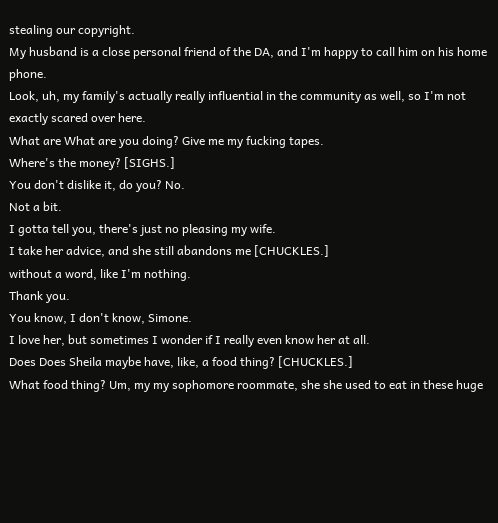stealing our copyright.
My husband is a close personal friend of the DA, and I'm happy to call him on his home phone.
Look, uh, my family's actually really influential in the community as well, so I'm not exactly scared over here.
What are What are you doing? Give me my fucking tapes.
Where's the money? [SIGHS.]
You don't dislike it, do you? No.
Not a bit.
I gotta tell you, there's just no pleasing my wife.
I take her advice, and she still abandons me [CHUCKLES.]
without a word, like I'm nothing.
Thank you.
You know, I don't know, Simone.
I love her, but sometimes I wonder if I really even know her at all.
Does Does Sheila maybe have, like, a food thing? [CHUCKLES.]
What food thing? Um, my my sophomore roommate, she she used to eat in these huge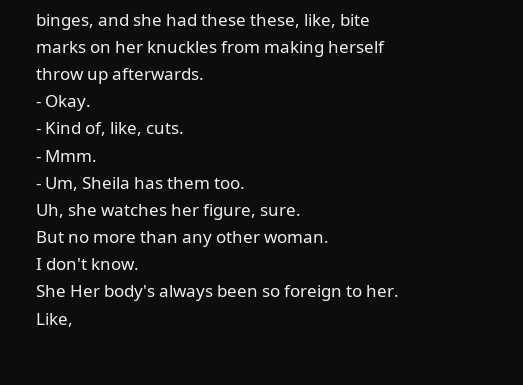binges, and she had these these, like, bite marks on her knuckles from making herself throw up afterwards.
- Okay.
- Kind of, like, cuts.
- Mmm.
- Um, Sheila has them too.
Uh, she watches her figure, sure.
But no more than any other woman.
I don't know.
She Her body's always been so foreign to her.
Like,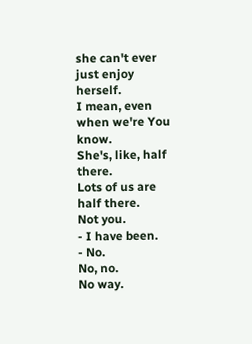she can't ever just enjoy herself.
I mean, even when we're You know.
She's, like, half there.
Lots of us are half there.
Not you.
- I have been.
- No.
No, no.
No way.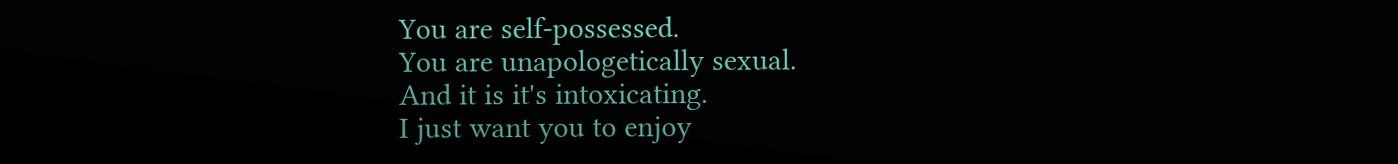You are self-possessed.
You are unapologetically sexual.
And it is it's intoxicating.
I just want you to enjoy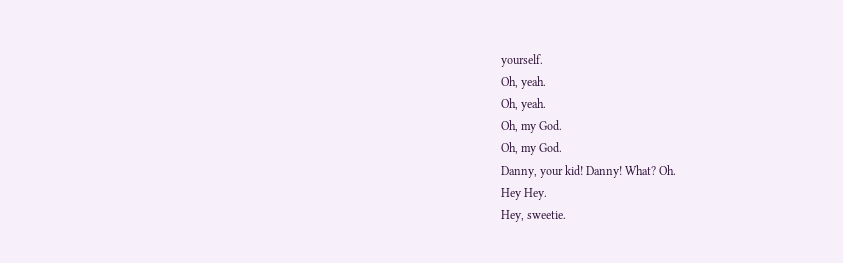yourself.
Oh, yeah.
Oh, yeah.
Oh, my God.
Oh, my God.
Danny, your kid! Danny! What? Oh.
Hey Hey.
Hey, sweetie.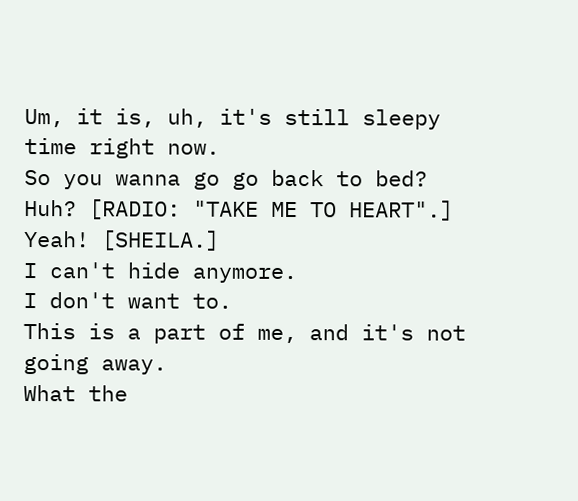Um, it is, uh, it's still sleepy time right now.
So you wanna go go back to bed? Huh? [RADIO: "TAKE ME TO HEART".]
Yeah! [SHEILA.]
I can't hide anymore.
I don't want to.
This is a part of me, and it's not going away.
What the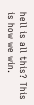hell is all this? This is how we win.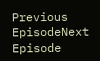Previous EpisodeNext Episode